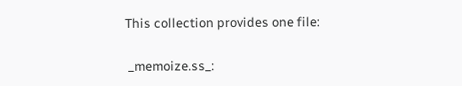This collection provides one file:

 _memoize.ss_: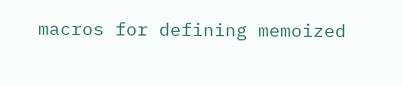macros for defining memoized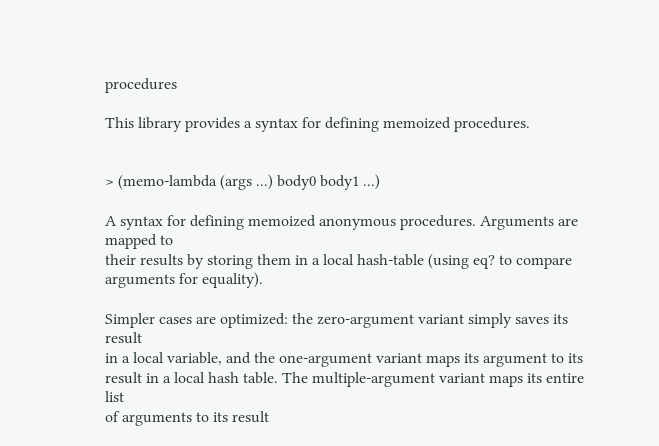procedures

This library provides a syntax for defining memoized procedures.


> (memo-lambda (args ...) body0 body1 ...)

A syntax for defining memoized anonymous procedures. Arguments are mapped to
their results by storing them in a local hash-table (using eq? to compare
arguments for equality).

Simpler cases are optimized: the zero-argument variant simply saves its result
in a local variable, and the one-argument variant maps its argument to its
result in a local hash table. The multiple-argument variant maps its entire list
of arguments to its result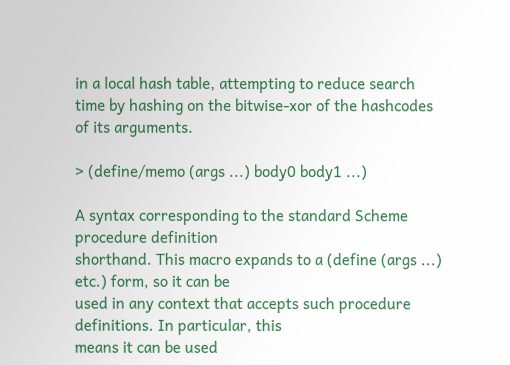in a local hash table, attempting to reduce search
time by hashing on the bitwise-xor of the hashcodes of its arguments.

> (define/memo (args ...) body0 body1 ...)

A syntax corresponding to the standard Scheme procedure definition
shorthand. This macro expands to a (define (args ...) etc.) form, so it can be
used in any context that accepts such procedure definitions. In particular, this
means it can be used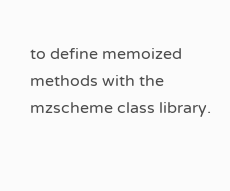to define memoized methods with the mzscheme class library.